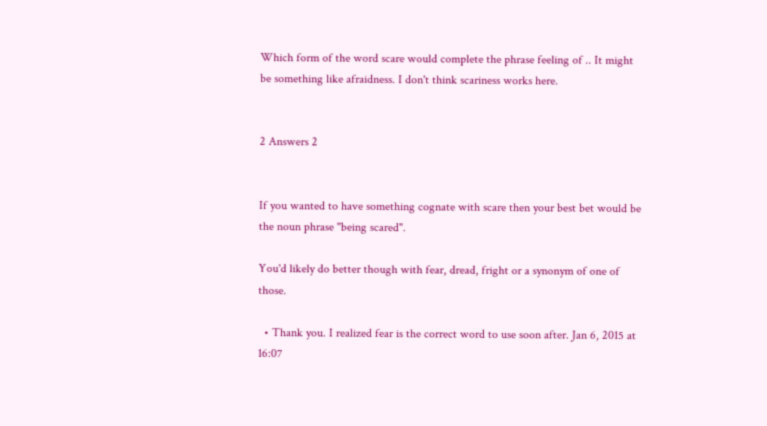Which form of the word scare would complete the phrase feeling of .. It might be something like afraidness. I don't think scariness works here.


2 Answers 2


If you wanted to have something cognate with scare then your best bet would be the noun phrase "being scared".

You'd likely do better though with fear, dread, fright or a synonym of one of those.

  • Thank you. I realized fear is the correct word to use soon after. Jan 6, 2015 at 16:07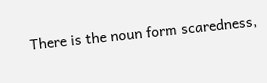There is the noun form scaredness,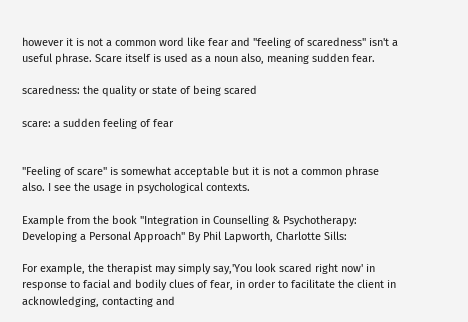however it is not a common word like fear and "feeling of scaredness" isn't a useful phrase. Scare itself is used as a noun also, meaning sudden fear.

scaredness: the quality or state of being scared

scare: a sudden feeling of fear


"Feeling of scare" is somewhat acceptable but it is not a common phrase also. I see the usage in psychological contexts.

Example from the book "Integration in Counselling & Psychotherapy: Developing a Personal Approach" By Phil Lapworth, Charlotte Sills:

For example, the therapist may simply say,'You look scared right now' in response to facial and bodily clues of fear, in order to facilitate the client in acknowledging, contacting and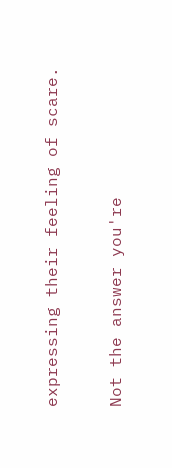expressing their feeling of scare.

Not the answer you're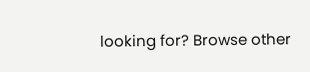looking for? Browse other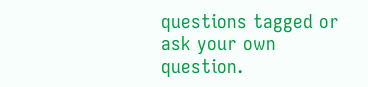questions tagged or ask your own question.